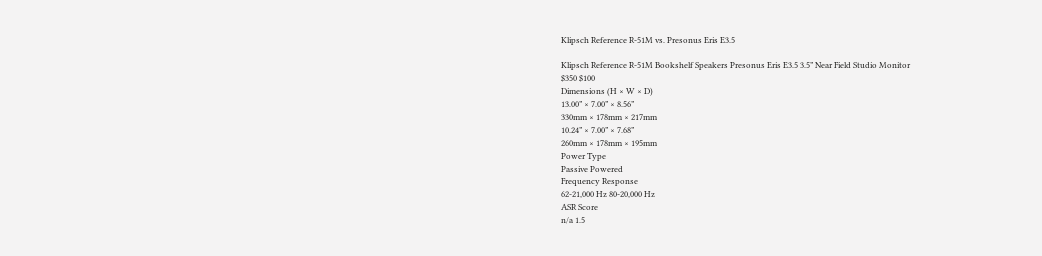Klipsch Reference R-51M vs. Presonus Eris E3.5

Klipsch Reference R-51M Bookshelf Speakers Presonus Eris E3.5 3.5” Near Field Studio Monitor
$350 $100
Dimensions (H × W × D)
13.00” × 7.00” × 8.56”
330mm × 178mm × 217mm
10.24” × 7.00” × 7.68”
260mm × 178mm × 195mm
Power Type
Passive Powered
Frequency Response
62-21,000 Hz 80-20,000 Hz
ASR Score
n/a 1.5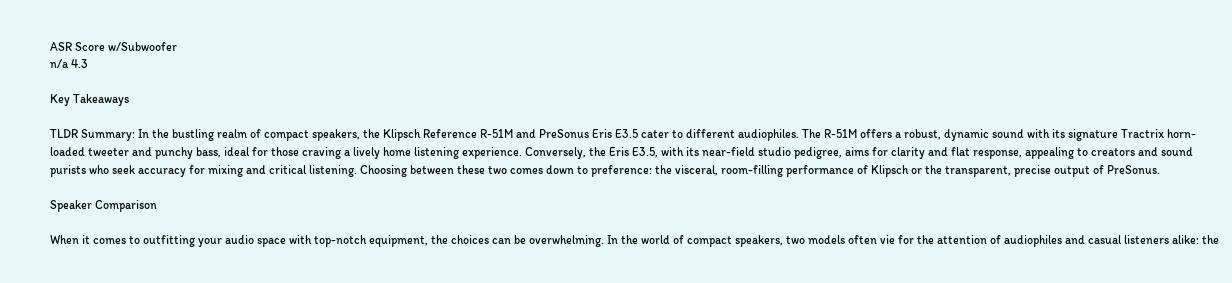ASR Score w/Subwoofer
n/a 4.3

Key Takeaways

TLDR Summary: In the bustling realm of compact speakers, the Klipsch Reference R-51M and PreSonus Eris E3.5 cater to different audiophiles. The R-51M offers a robust, dynamic sound with its signature Tractrix horn-loaded tweeter and punchy bass, ideal for those craving a lively home listening experience. Conversely, the Eris E3.5, with its near-field studio pedigree, aims for clarity and flat response, appealing to creators and sound purists who seek accuracy for mixing and critical listening. Choosing between these two comes down to preference: the visceral, room-filling performance of Klipsch or the transparent, precise output of PreSonus.

Speaker Comparison

When it comes to outfitting your audio space with top-notch equipment, the choices can be overwhelming. In the world of compact speakers, two models often vie for the attention of audiophiles and casual listeners alike: the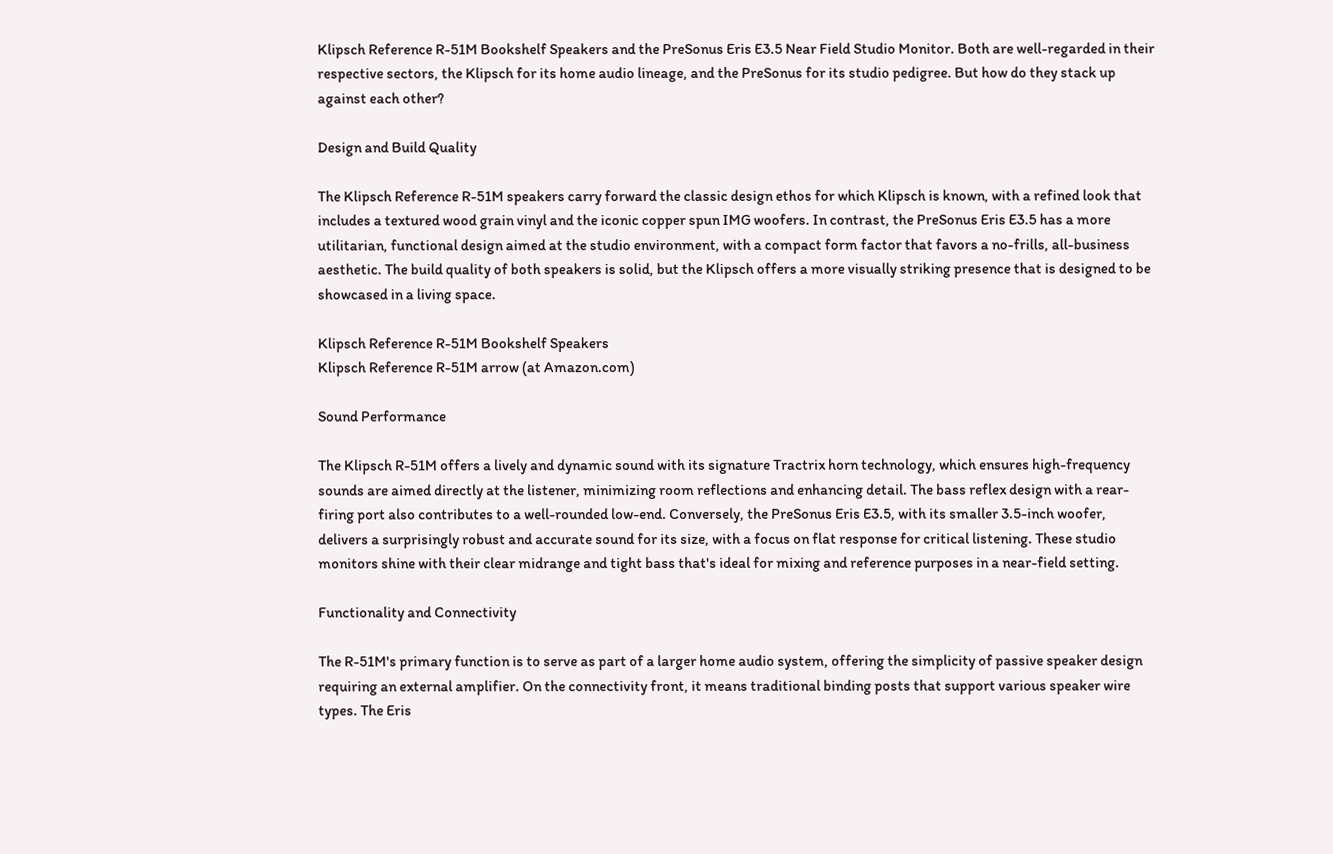Klipsch Reference R-51M Bookshelf Speakers and the PreSonus Eris E3.5 Near Field Studio Monitor. Both are well-regarded in their respective sectors, the Klipsch for its home audio lineage, and the PreSonus for its studio pedigree. But how do they stack up against each other?

Design and Build Quality

The Klipsch Reference R-51M speakers carry forward the classic design ethos for which Klipsch is known, with a refined look that includes a textured wood grain vinyl and the iconic copper spun IMG woofers. In contrast, the PreSonus Eris E3.5 has a more utilitarian, functional design aimed at the studio environment, with a compact form factor that favors a no-frills, all-business aesthetic. The build quality of both speakers is solid, but the Klipsch offers a more visually striking presence that is designed to be showcased in a living space.

Klipsch Reference R-51M Bookshelf Speakers
Klipsch Reference R-51M arrow (at Amazon.com)

Sound Performance

The Klipsch R-51M offers a lively and dynamic sound with its signature Tractrix horn technology, which ensures high-frequency sounds are aimed directly at the listener, minimizing room reflections and enhancing detail. The bass reflex design with a rear-firing port also contributes to a well-rounded low-end. Conversely, the PreSonus Eris E3.5, with its smaller 3.5-inch woofer, delivers a surprisingly robust and accurate sound for its size, with a focus on flat response for critical listening. These studio monitors shine with their clear midrange and tight bass that's ideal for mixing and reference purposes in a near-field setting.

Functionality and Connectivity

The R-51M's primary function is to serve as part of a larger home audio system, offering the simplicity of passive speaker design requiring an external amplifier. On the connectivity front, it means traditional binding posts that support various speaker wire types. The Eris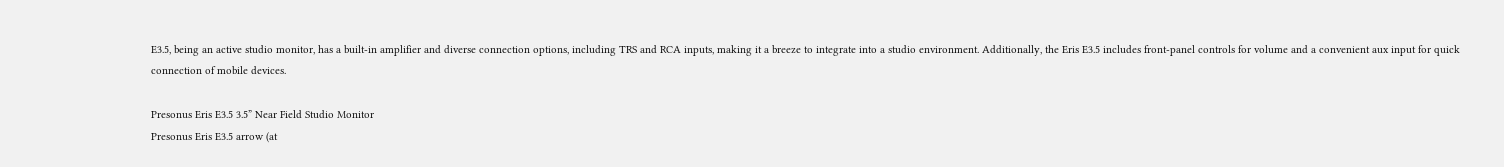E3.5, being an active studio monitor, has a built-in amplifier and diverse connection options, including TRS and RCA inputs, making it a breeze to integrate into a studio environment. Additionally, the Eris E3.5 includes front-panel controls for volume and a convenient aux input for quick connection of mobile devices.

Presonus Eris E3.5 3.5” Near Field Studio Monitor
Presonus Eris E3.5 arrow (at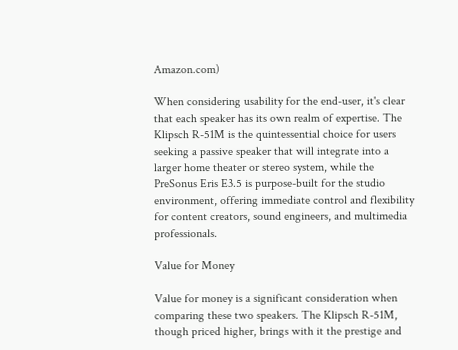Amazon.com)

When considering usability for the end-user, it's clear that each speaker has its own realm of expertise. The Klipsch R-51M is the quintessential choice for users seeking a passive speaker that will integrate into a larger home theater or stereo system, while the PreSonus Eris E3.5 is purpose-built for the studio environment, offering immediate control and flexibility for content creators, sound engineers, and multimedia professionals.

Value for Money

Value for money is a significant consideration when comparing these two speakers. The Klipsch R-51M, though priced higher, brings with it the prestige and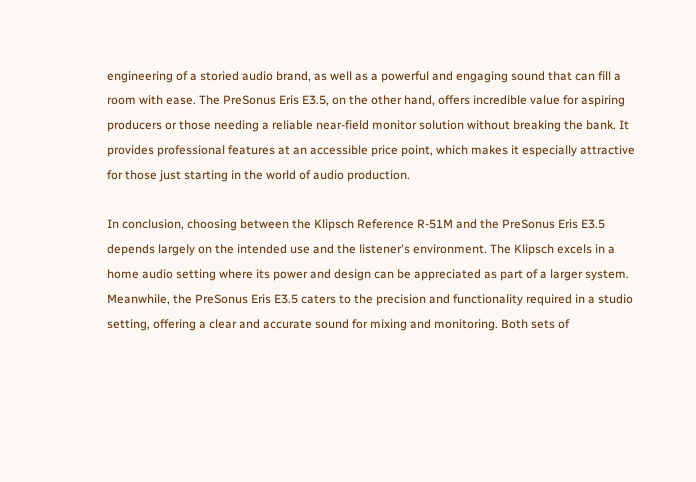engineering of a storied audio brand, as well as a powerful and engaging sound that can fill a room with ease. The PreSonus Eris E3.5, on the other hand, offers incredible value for aspiring producers or those needing a reliable near-field monitor solution without breaking the bank. It provides professional features at an accessible price point, which makes it especially attractive for those just starting in the world of audio production.

In conclusion, choosing between the Klipsch Reference R-51M and the PreSonus Eris E3.5 depends largely on the intended use and the listener's environment. The Klipsch excels in a home audio setting where its power and design can be appreciated as part of a larger system. Meanwhile, the PreSonus Eris E3.5 caters to the precision and functionality required in a studio setting, offering a clear and accurate sound for mixing and monitoring. Both sets of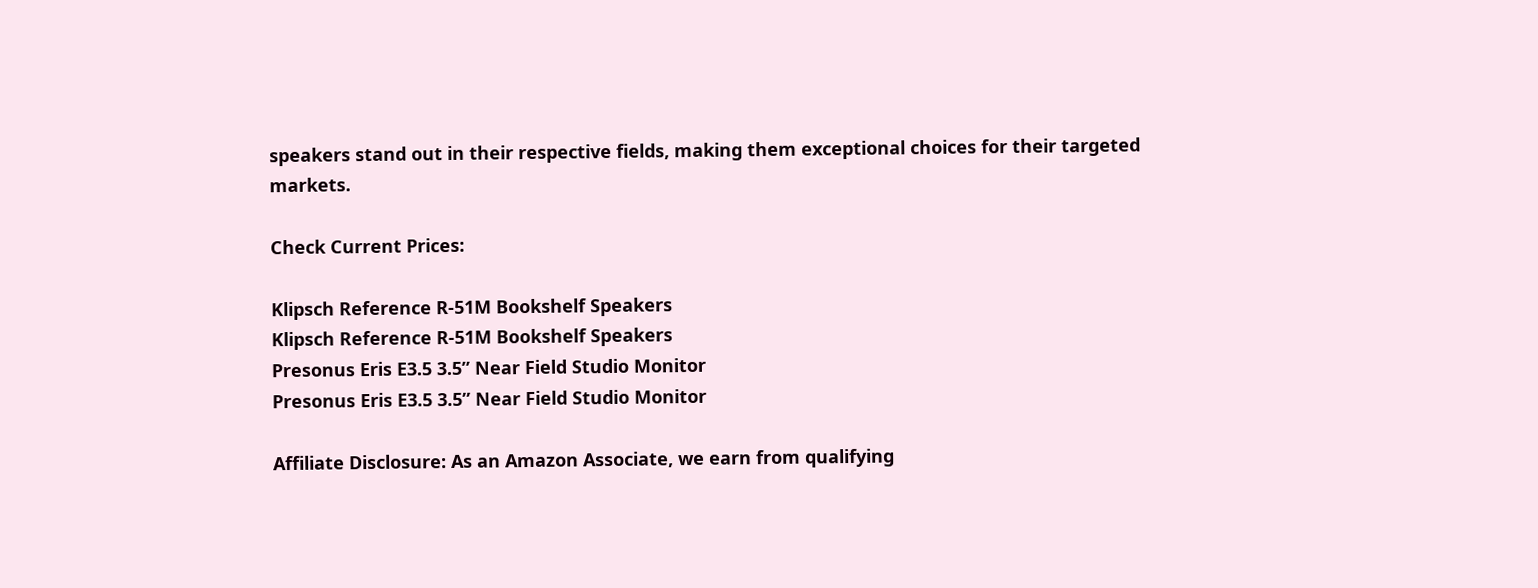speakers stand out in their respective fields, making them exceptional choices for their targeted markets.

Check Current Prices:

Klipsch Reference R-51M Bookshelf Speakers
Klipsch Reference R-51M Bookshelf Speakers
Presonus Eris E3.5 3.5” Near Field Studio Monitor
Presonus Eris E3.5 3.5” Near Field Studio Monitor

Affiliate Disclosure: As an Amazon Associate, we earn from qualifying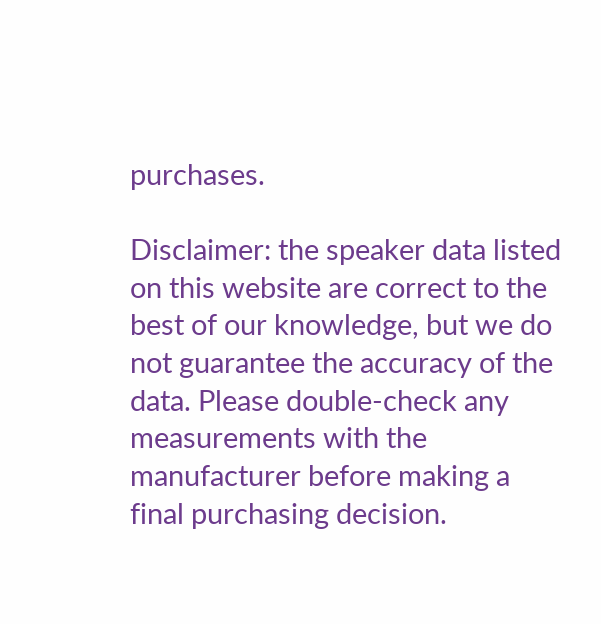purchases.

Disclaimer: the speaker data listed on this website are correct to the best of our knowledge, but we do not guarantee the accuracy of the data. Please double-check any measurements with the manufacturer before making a final purchasing decision.